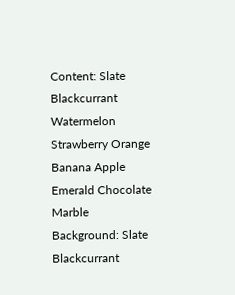Content: Slate Blackcurrant Watermelon Strawberry Orange Banana Apple Emerald Chocolate Marble
Background: Slate Blackcurrant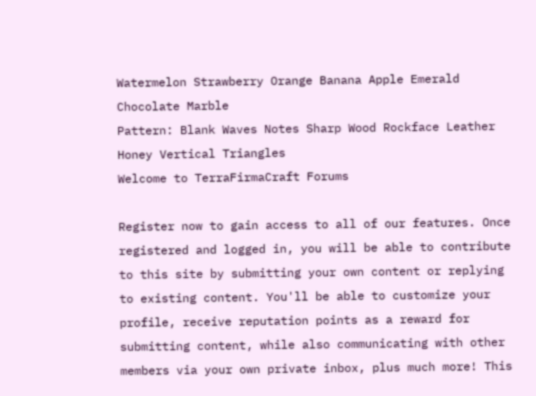Watermelon Strawberry Orange Banana Apple Emerald Chocolate Marble
Pattern: Blank Waves Notes Sharp Wood Rockface Leather Honey Vertical Triangles
Welcome to TerraFirmaCraft Forums

Register now to gain access to all of our features. Once registered and logged in, you will be able to contribute to this site by submitting your own content or replying to existing content. You'll be able to customize your profile, receive reputation points as a reward for submitting content, while also communicating with other members via your own private inbox, plus much more! This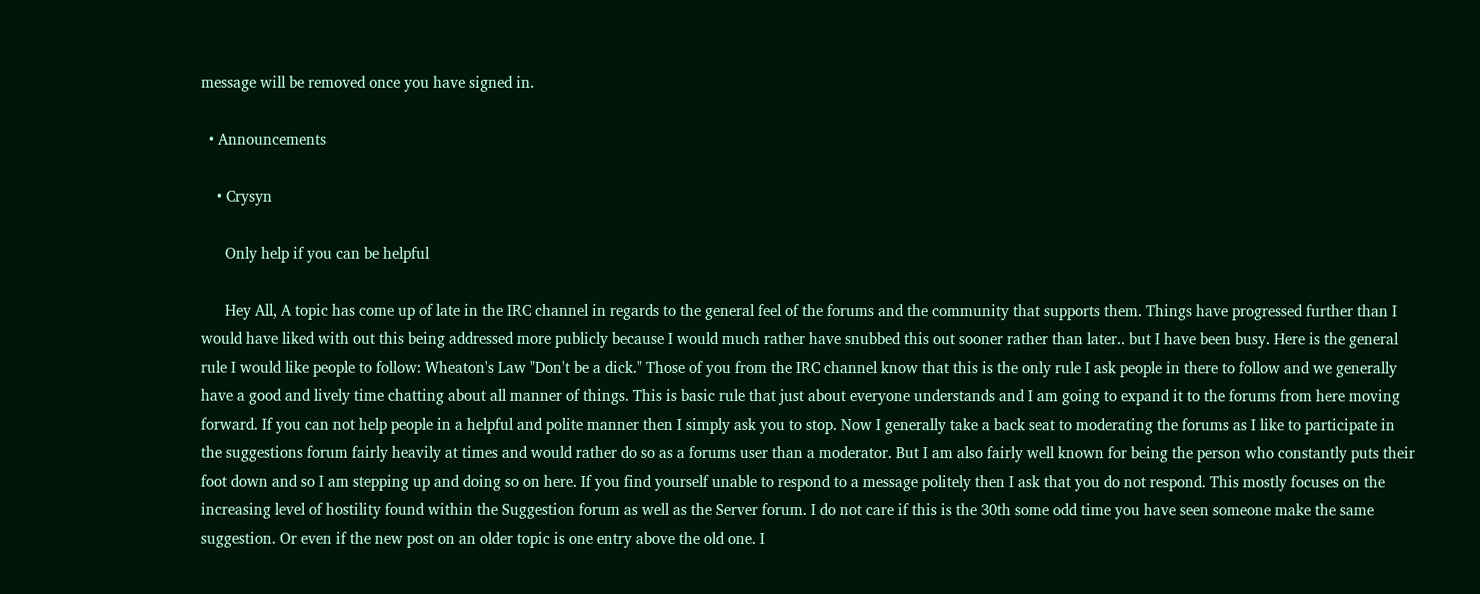message will be removed once you have signed in.

  • Announcements

    • Crysyn

      Only help if you can be helpful

      Hey All, A topic has come up of late in the IRC channel in regards to the general feel of the forums and the community that supports them. Things have progressed further than I would have liked with out this being addressed more publicly because I would much rather have snubbed this out sooner rather than later.. but I have been busy. Here is the general rule I would like people to follow: Wheaton's Law "Don't be a dick." Those of you from the IRC channel know that this is the only rule I ask people in there to follow and we generally have a good and lively time chatting about all manner of things. This is basic rule that just about everyone understands and I am going to expand it to the forums from here moving forward. If you can not help people in a helpful and polite manner then I simply ask you to stop. Now I generally take a back seat to moderating the forums as I like to participate in the suggestions forum fairly heavily at times and would rather do so as a forums user than a moderator. But I am also fairly well known for being the person who constantly puts their foot down and so I am stepping up and doing so on here. If you find yourself unable to respond to a message politely then I ask that you do not respond. This mostly focuses on the increasing level of hostility found within the Suggestion forum as well as the Server forum. I do not care if this is the 30th some odd time you have seen someone make the same suggestion. Or even if the new post on an older topic is one entry above the old one. I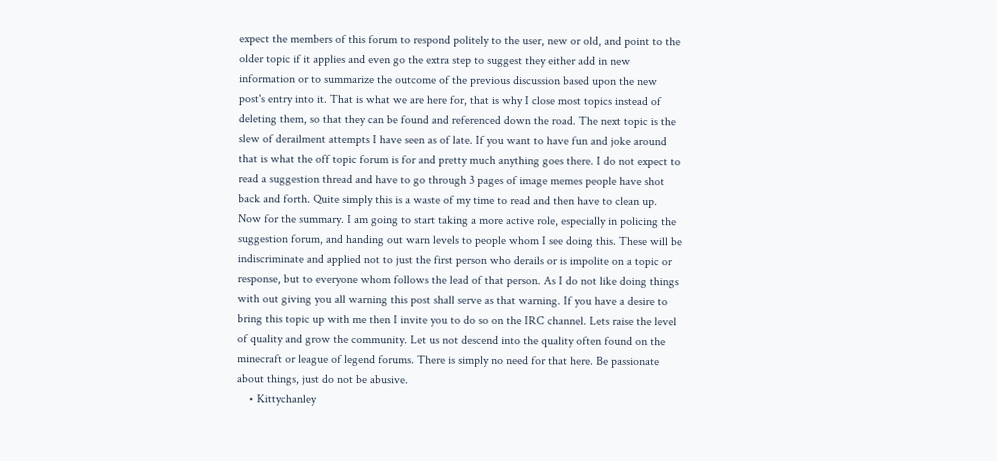expect the members of this forum to respond politely to the user, new or old, and point to the older topic if it applies and even go the extra step to suggest they either add in new information or to summarize the outcome of the previous discussion based upon the new post's entry into it. That is what we are here for, that is why I close most topics instead of deleting them, so that they can be found and referenced down the road. The next topic is the slew of derailment attempts I have seen as of late. If you want to have fun and joke around that is what the off topic forum is for and pretty much anything goes there. I do not expect to read a suggestion thread and have to go through 3 pages of image memes people have shot back and forth. Quite simply this is a waste of my time to read and then have to clean up. Now for the summary. I am going to start taking a more active role, especially in policing the suggestion forum, and handing out warn levels to people whom I see doing this. These will be indiscriminate and applied not to just the first person who derails or is impolite on a topic or response, but to everyone whom follows the lead of that person. As I do not like doing things with out giving you all warning this post shall serve as that warning. If you have a desire to bring this topic up with me then I invite you to do so on the IRC channel. Lets raise the level of quality and grow the community. Let us not descend into the quality often found on the minecraft or league of legend forums. There is simply no need for that here. Be passionate about things, just do not be abusive.
    • Kittychanley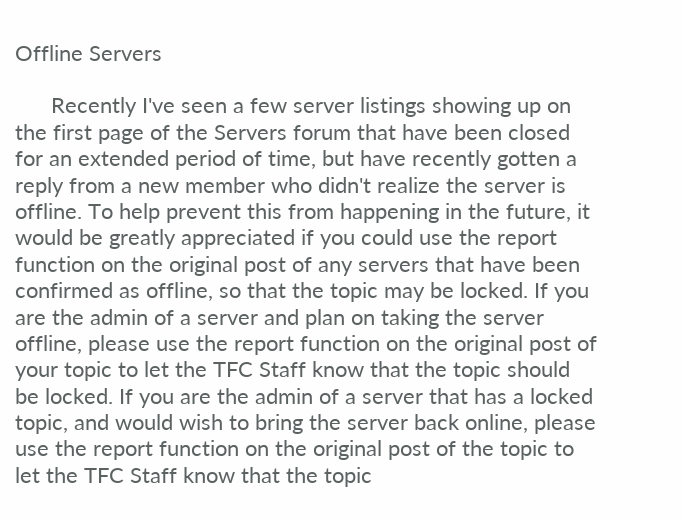Offline Servers

      Recently I've seen a few server listings showing up on the first page of the Servers forum that have been closed for an extended period of time, but have recently gotten a reply from a new member who didn't realize the server is offline. To help prevent this from happening in the future, it would be greatly appreciated if you could use the report function on the original post of any servers that have been confirmed as offline, so that the topic may be locked. If you are the admin of a server and plan on taking the server offline, please use the report function on the original post of your topic to let the TFC Staff know that the topic should be locked. If you are the admin of a server that has a locked topic, and would wish to bring the server back online, please use the report function on the original post of the topic to let the TFC Staff know that the topic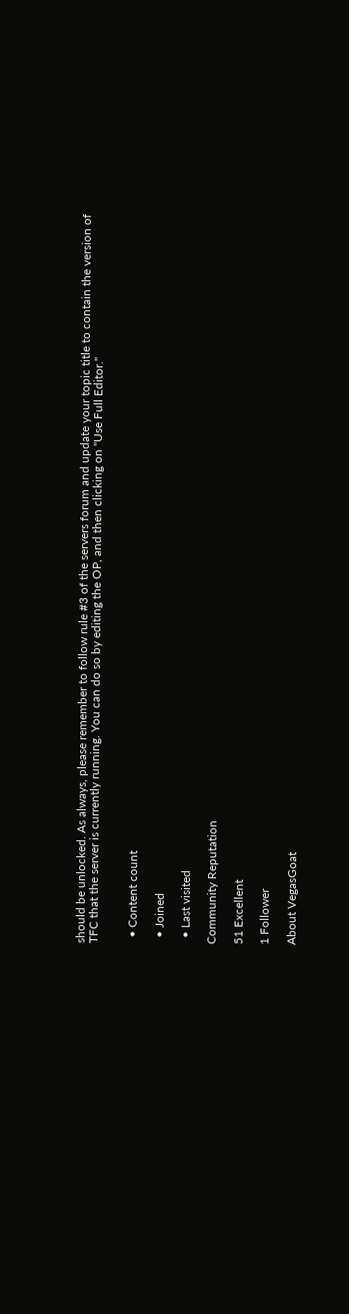should be unlocked. As always, please remember to follow rule #3 of the servers forum and update your topic title to contain the version of TFC that the server is currently running. You can do so by editing the OP, and then clicking on "Use Full Editor."


  • Content count

  • Joined

  • Last visited

Community Reputation

51 Excellent

1 Follower

About VegasGoat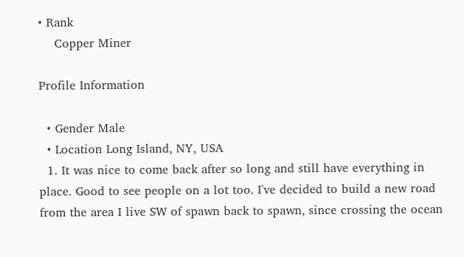• Rank
    Copper Miner

Profile Information

  • Gender Male
  • Location Long Island, NY, USA
  1. It was nice to come back after so long and still have everything in place. Good to see people on a lot too. I've decided to build a new road from the area I live SW of spawn back to spawn, since crossing the ocean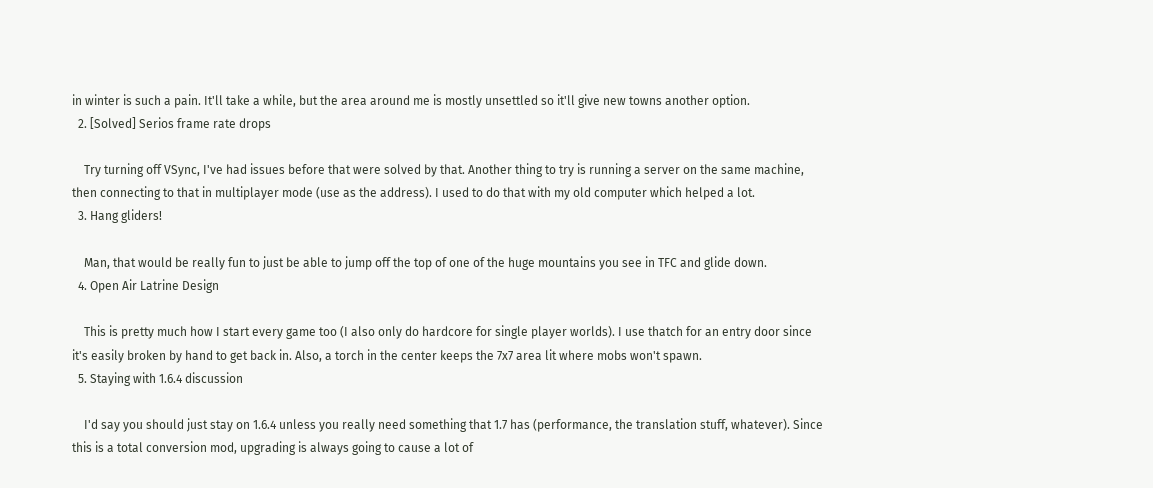in winter is such a pain. It'll take a while, but the area around me is mostly unsettled so it'll give new towns another option.
  2. [Solved] Serios frame rate drops

    Try turning off VSync, I've had issues before that were solved by that. Another thing to try is running a server on the same machine, then connecting to that in multiplayer mode (use as the address). I used to do that with my old computer which helped a lot.
  3. Hang gliders!

    Man, that would be really fun to just be able to jump off the top of one of the huge mountains you see in TFC and glide down.
  4. Open Air Latrine Design

    This is pretty much how I start every game too (I also only do hardcore for single player worlds). I use thatch for an entry door since it's easily broken by hand to get back in. Also, a torch in the center keeps the 7x7 area lit where mobs won't spawn.
  5. Staying with 1.6.4 discussion

    I'd say you should just stay on 1.6.4 unless you really need something that 1.7 has (performance, the translation stuff, whatever). Since this is a total conversion mod, upgrading is always going to cause a lot of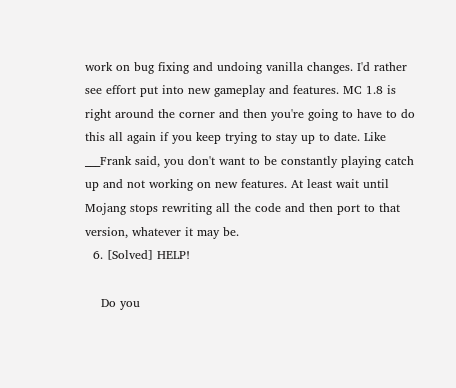work on bug fixing and undoing vanilla changes. I'd rather see effort put into new gameplay and features. MC 1.8 is right around the corner and then you're going to have to do this all again if you keep trying to stay up to date. Like ___Frank said, you don't want to be constantly playing catch up and not working on new features. At least wait until Mojang stops rewriting all the code and then port to that version, whatever it may be.
  6. [Solved] HELP!

    Do you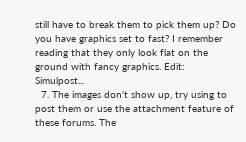still have to break them to pick them up? Do you have graphics set to fast? I remember reading that they only look flat on the ground with fancy graphics. Edit: Simulpost...
  7. The images don't show up, try using to post them or use the attachment feature of these forums. The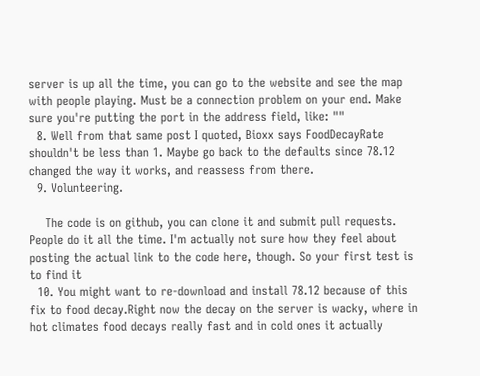server is up all the time, you can go to the website and see the map with people playing. Must be a connection problem on your end. Make sure you're putting the port in the address field, like: ""
  8. Well from that same post I quoted, Bioxx says FoodDecayRate shouldn't be less than 1. Maybe go back to the defaults since 78.12 changed the way it works, and reassess from there.
  9. Volunteering.

    The code is on github, you can clone it and submit pull requests. People do it all the time. I'm actually not sure how they feel about posting the actual link to the code here, though. So your first test is to find it
  10. You might want to re-download and install 78.12 because of this fix to food decay.Right now the decay on the server is wacky, where in hot climates food decays really fast and in cold ones it actually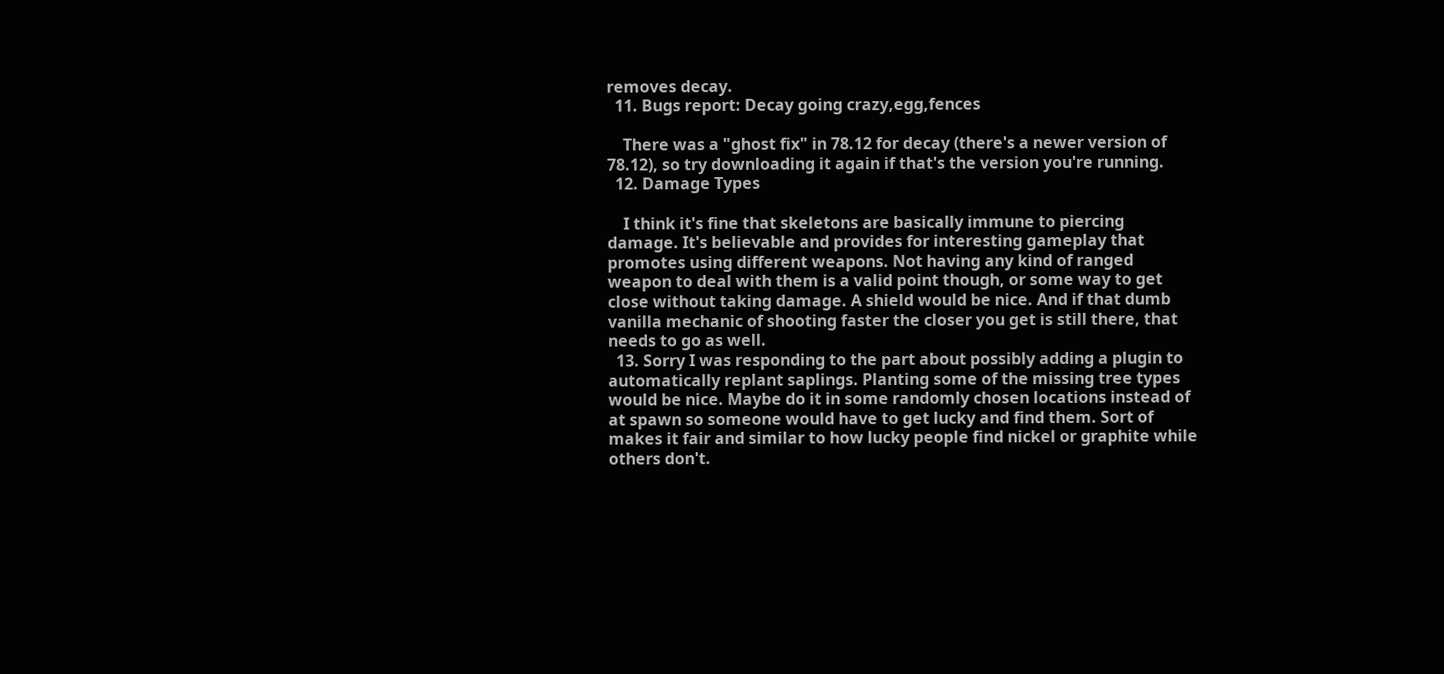removes decay.
  11. Bugs report: Decay going crazy,egg,fences

    There was a "ghost fix" in 78.12 for decay (there's a newer version of 78.12), so try downloading it again if that's the version you're running.
  12. Damage Types

    I think it's fine that skeletons are basically immune to piercing damage. It's believable and provides for interesting gameplay that promotes using different weapons. Not having any kind of ranged weapon to deal with them is a valid point though, or some way to get close without taking damage. A shield would be nice. And if that dumb vanilla mechanic of shooting faster the closer you get is still there, that needs to go as well.
  13. Sorry I was responding to the part about possibly adding a plugin to automatically replant saplings. Planting some of the missing tree types would be nice. Maybe do it in some randomly chosen locations instead of at spawn so someone would have to get lucky and find them. Sort of makes it fair and similar to how lucky people find nickel or graphite while others don't.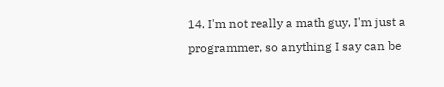14. I'm not really a math guy, I'm just a programmer, so anything I say can be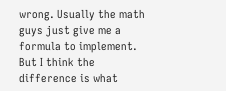wrong. Usually the math guys just give me a formula to implement. But I think the difference is what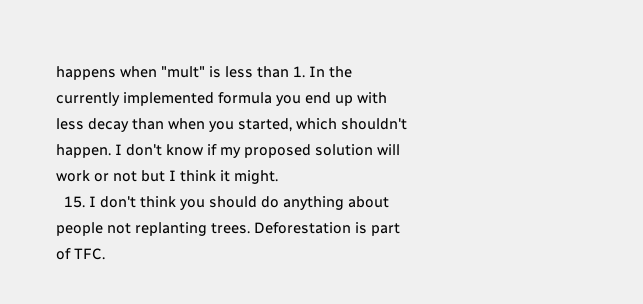happens when "mult" is less than 1. In the currently implemented formula you end up with less decay than when you started, which shouldn't happen. I don't know if my proposed solution will work or not but I think it might.
  15. I don't think you should do anything about people not replanting trees. Deforestation is part of TFC.